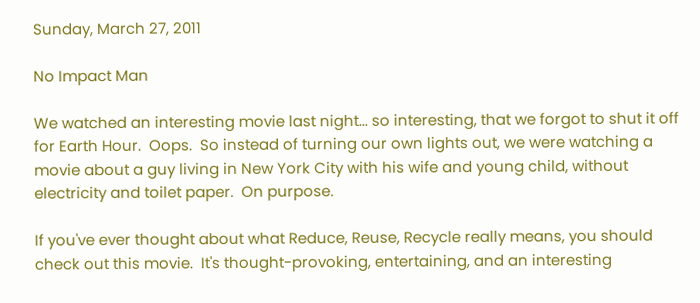Sunday, March 27, 2011

No Impact Man

We watched an interesting movie last night... so interesting, that we forgot to shut it off for Earth Hour.  Oops.  So instead of turning our own lights out, we were watching a movie about a guy living in New York City with his wife and young child, without electricity and toilet paper.  On purpose.

If you've ever thought about what Reduce, Reuse, Recycle really means, you should check out this movie.  It's thought-provoking, entertaining, and an interesting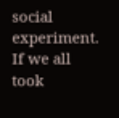social experiment.  If we all took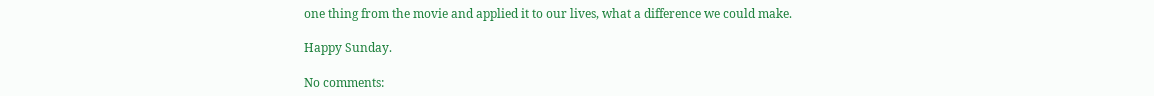one thing from the movie and applied it to our lives, what a difference we could make.

Happy Sunday.

No comments: